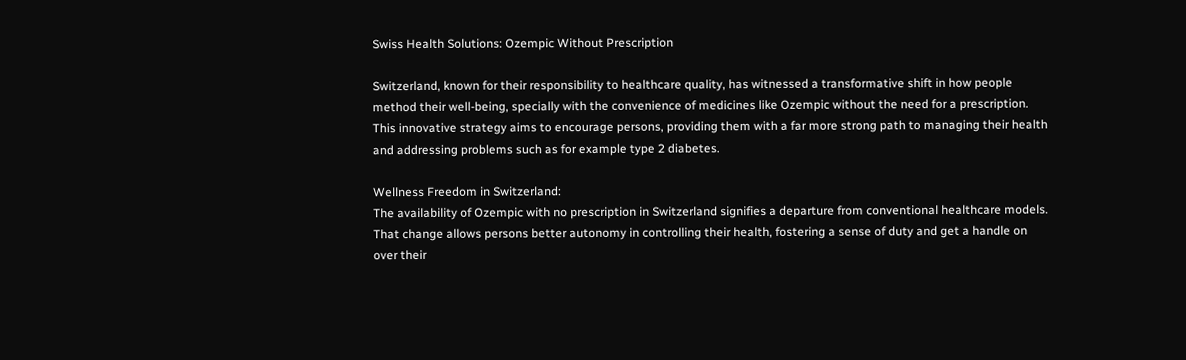Swiss Health Solutions: Ozempic Without Prescription

Switzerland, known for their responsibility to healthcare quality, has witnessed a transformative shift in how people method their well-being, specially with the convenience of medicines like Ozempic without the need for a prescription. This innovative strategy aims to encourage persons, providing them with a far more strong path to managing their health and addressing problems such as for example type 2 diabetes.

Wellness Freedom in Switzerland:
The availability of Ozempic with no prescription in Switzerland signifies a departure from conventional healthcare models. That change allows persons better autonomy in controlling their health, fostering a sense of duty and get a handle on over their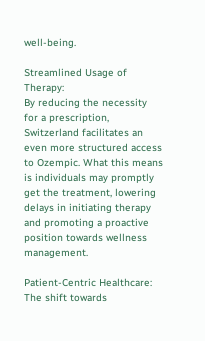well-being.

Streamlined Usage of Therapy:
By reducing the necessity for a prescription, Switzerland facilitates an even more structured access to Ozempic. What this means is individuals may promptly get the treatment, lowering delays in initiating therapy and promoting a proactive position towards wellness management.

Patient-Centric Healthcare:
The shift towards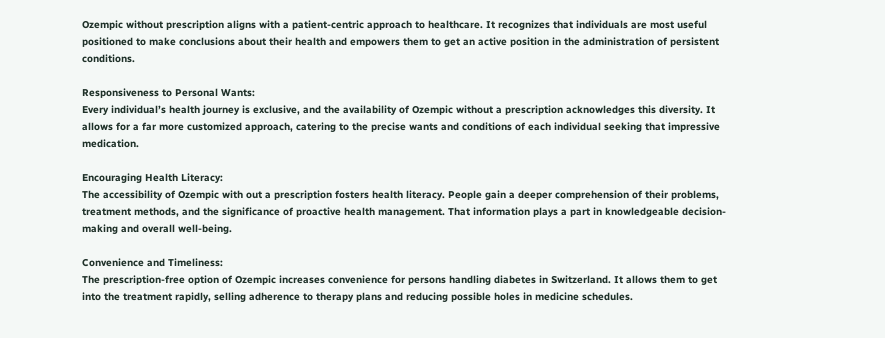Ozempic without prescription aligns with a patient-centric approach to healthcare. It recognizes that individuals are most useful positioned to make conclusions about their health and empowers them to get an active position in the administration of persistent conditions.

Responsiveness to Personal Wants:
Every individual’s health journey is exclusive, and the availability of Ozempic without a prescription acknowledges this diversity. It allows for a far more customized approach, catering to the precise wants and conditions of each individual seeking that impressive medication.

Encouraging Health Literacy:
The accessibility of Ozempic with out a prescription fosters health literacy. People gain a deeper comprehension of their problems, treatment methods, and the significance of proactive health management. That information plays a part in knowledgeable decision-making and overall well-being.

Convenience and Timeliness:
The prescription-free option of Ozempic increases convenience for persons handling diabetes in Switzerland. It allows them to get into the treatment rapidly, selling adherence to therapy plans and reducing possible holes in medicine schedules.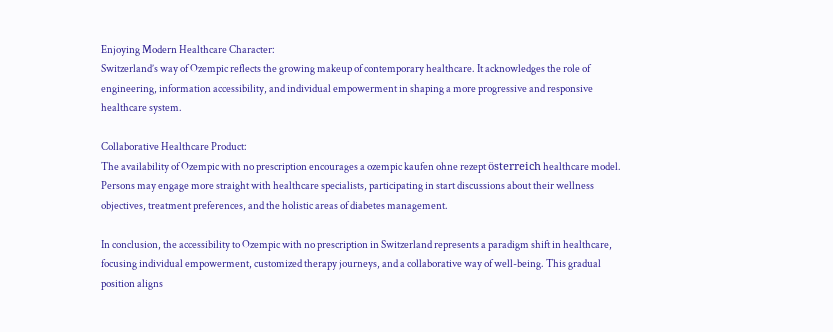Enjoying Modern Healthcare Character:
Switzerland’s way of Ozempic reflects the growing makeup of contemporary healthcare. It acknowledges the role of engineering, information accessibility, and individual empowerment in shaping a more progressive and responsive healthcare system.

Collaborative Healthcare Product:
The availability of Ozempic with no prescription encourages a ozempic kaufen ohne rezept österreich healthcare model. Persons may engage more straight with healthcare specialists, participating in start discussions about their wellness objectives, treatment preferences, and the holistic areas of diabetes management.

In conclusion, the accessibility to Ozempic with no prescription in Switzerland represents a paradigm shift in healthcare, focusing individual empowerment, customized therapy journeys, and a collaborative way of well-being. This gradual position aligns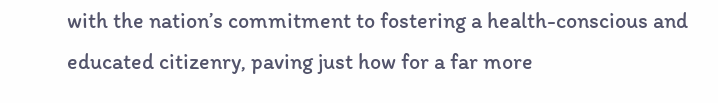with the nation’s commitment to fostering a health-conscious and educated citizenry, paving just how for a far more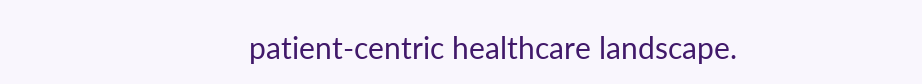patient-centric healthcare landscape.